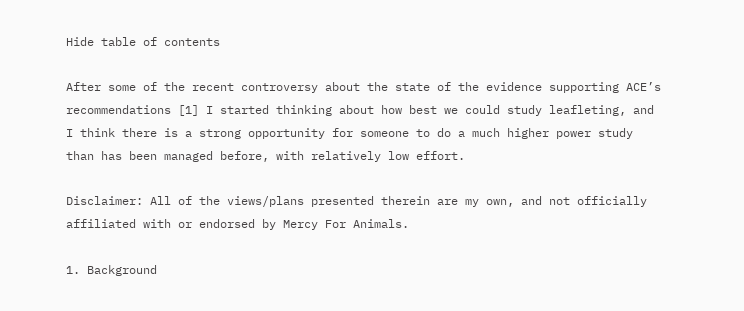Hide table of contents

After some of the recent controversy about the state of the evidence supporting ACE’s recommendations [1] I started thinking about how best we could study leafleting, and I think there is a strong opportunity for someone to do a much higher power study than has been managed before, with relatively low effort.

Disclaimer: All of the views/plans presented therein are my own, and not officially affiliated with or endorsed by Mercy For Animals.

1. Background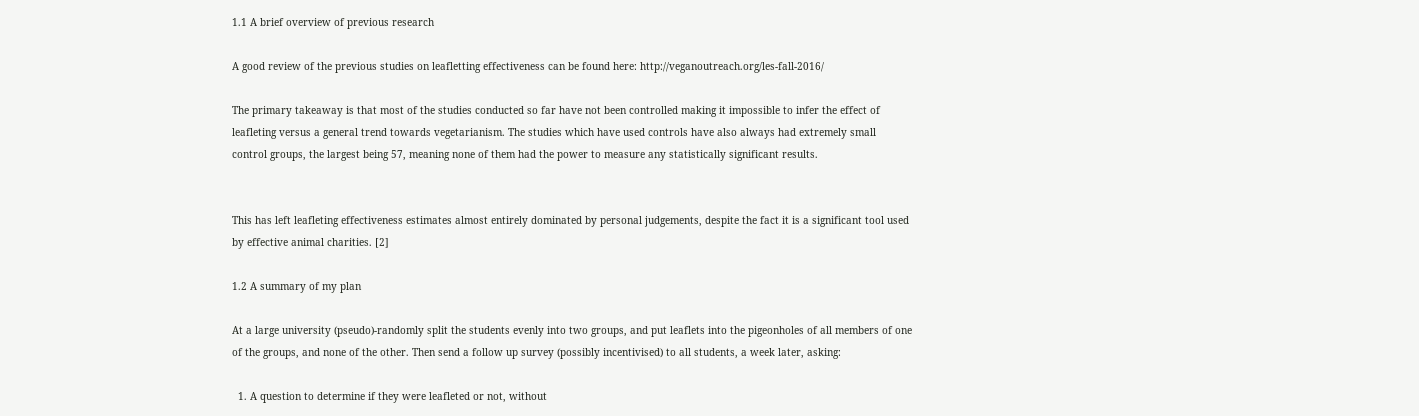1.1 A brief overview of previous research

A good review of the previous studies on leafletting effectiveness can be found here: http://veganoutreach.org/les-fall-2016/

The primary takeaway is that most of the studies conducted so far have not been controlled making it impossible to infer the effect of leafleting versus a general trend towards vegetarianism. The studies which have used controls have also always had extremely small control groups, the largest being 57, meaning none of them had the power to measure any statistically significant results.


This has left leafleting effectiveness estimates almost entirely dominated by personal judgements, despite the fact it is a significant tool used by effective animal charities. [2]

1.2 A summary of my plan

At a large university (pseudo)-randomly split the students evenly into two groups, and put leaflets into the pigeonholes of all members of one of the groups, and none of the other. Then send a follow up survey (possibly incentivised) to all students, a week later, asking:

  1. A question to determine if they were leafleted or not, without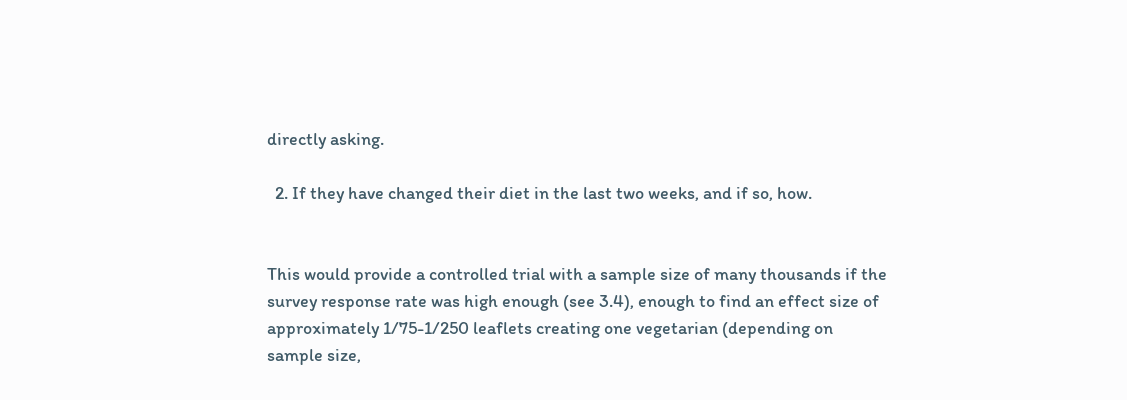directly asking.

  2. If they have changed their diet in the last two weeks, and if so, how.


This would provide a controlled trial with a sample size of many thousands if the survey response rate was high enough (see 3.4), enough to find an effect size of approximately 1/75-1/250 leaflets creating one vegetarian (depending on sample size,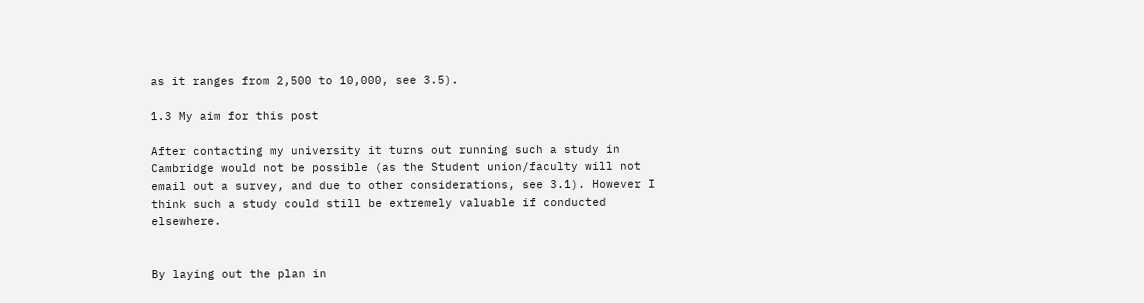as it ranges from 2,500 to 10,000, see 3.5).

1.3 My aim for this post

After contacting my university it turns out running such a study in Cambridge would not be possible (as the Student union/faculty will not email out a survey, and due to other considerations, see 3.1). However I think such a study could still be extremely valuable if conducted elsewhere.


By laying out the plan in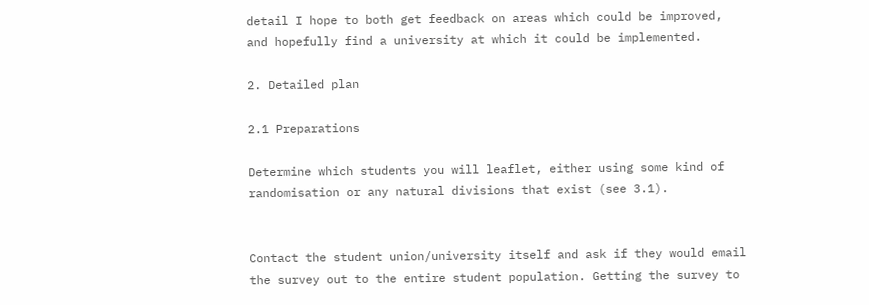detail I hope to both get feedback on areas which could be improved, and hopefully find a university at which it could be implemented.

2. Detailed plan

2.1 Preparations

Determine which students you will leaflet, either using some kind of randomisation or any natural divisions that exist (see 3.1).


Contact the student union/university itself and ask if they would email the survey out to the entire student population. Getting the survey to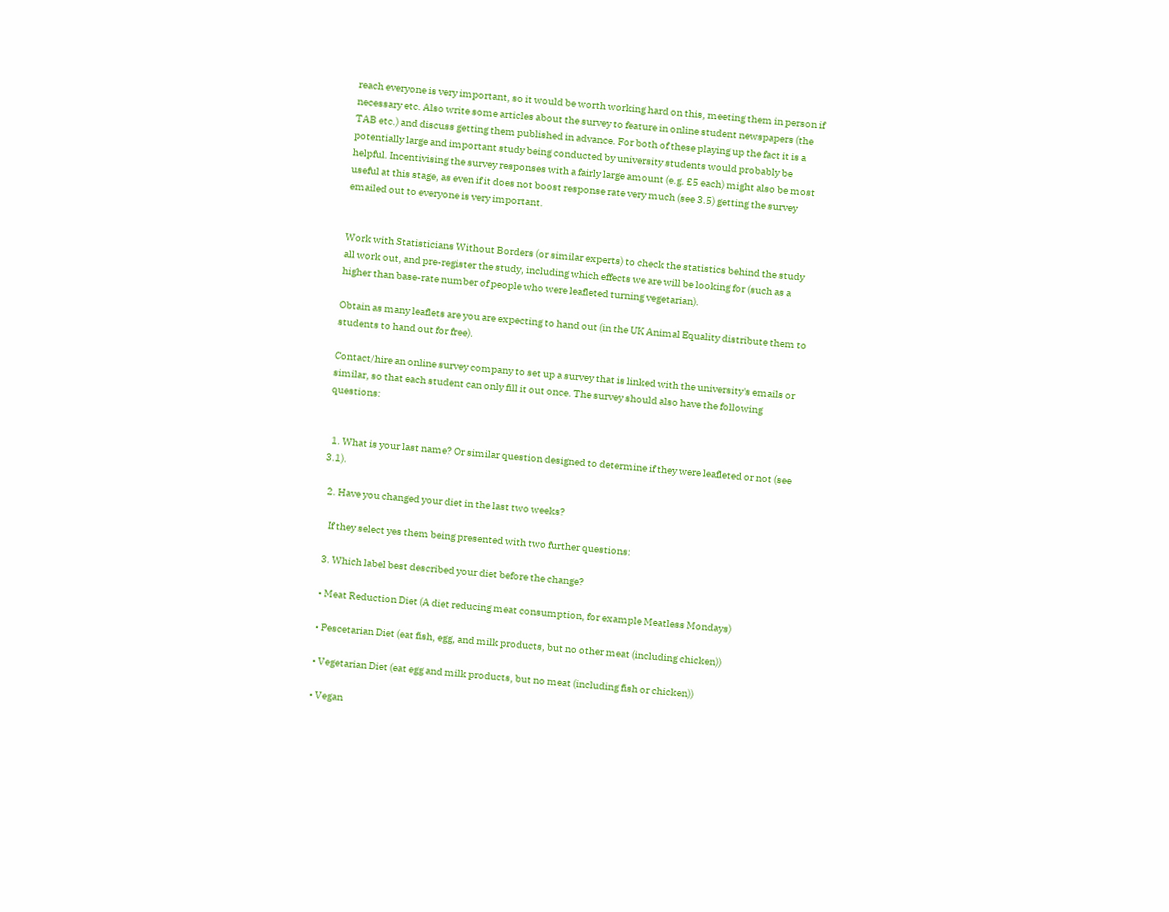reach everyone is very important, so it would be worth working hard on this, meeting them in person if necessary etc. Also write some articles about the survey to feature in online student newspapers (the TAB etc.) and discuss getting them published in advance. For both of these playing up the fact it is a potentially large and important study being conducted by university students would probably be helpful. Incentivising the survey responses with a fairly large amount (e.g. £5 each) might also be most useful at this stage, as even if it does not boost response rate very much (see 3.5) getting the survey emailed out to everyone is very important.


Work with Statisticians Without Borders (or similar experts) to check the statistics behind the study all work out, and pre-register the study, including which effects we are will be looking for (such as a higher than base-rate number of people who were leafleted turning vegetarian).

Obtain as many leaflets are you are expecting to hand out (in the UK Animal Equality distribute them to students to hand out for free).

Contact/hire an online survey company to set up a survey that is linked with the university's emails or similar, so that each student can only fill it out once. The survey should also have the following questions:


  1. What is your last name? Or similar question designed to determine if they were leafleted or not (see 3.1).

  2. Have you changed your diet in the last two weeks?

    If they select yes them being presented with two further questions:

  3. Which label best described your diet before the change?

  • Meat Reduction Diet (A diet reducing meat consumption, for example Meatless Mondays)

  • Pescetarian Diet (eat fish, egg, and milk products, but no other meat (including chicken))

  • Vegetarian Diet (eat egg and milk products, but no meat (including fish or chicken))

  • Vegan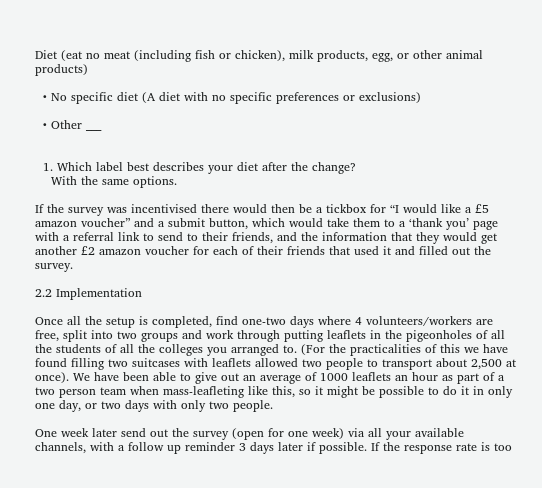Diet (eat no meat (including fish or chicken), milk products, egg, or other animal products)

  • No specific diet (A diet with no specific preferences or exclusions)

  • Other ___


  1. Which label best describes your diet after the change?
    With the same options.

If the survey was incentivised there would then be a tickbox for “I would like a £5 amazon voucher” and a submit button, which would take them to a ‘thank you’ page with a referral link to send to their friends, and the information that they would get another £2 amazon voucher for each of their friends that used it and filled out the survey.

2.2 Implementation

Once all the setup is completed, find one-two days where 4 volunteers/workers are free, split into two groups and work through putting leaflets in the pigeonholes of all the students of all the colleges you arranged to. (For the practicalities of this we have found filling two suitcases with leaflets allowed two people to transport about 2,500 at once). We have been able to give out an average of 1000 leaflets an hour as part of a two person team when mass-leafleting like this, so it might be possible to do it in only one day, or two days with only two people.

One week later send out the survey (open for one week) via all your available channels, with a follow up reminder 3 days later if possible. If the response rate is too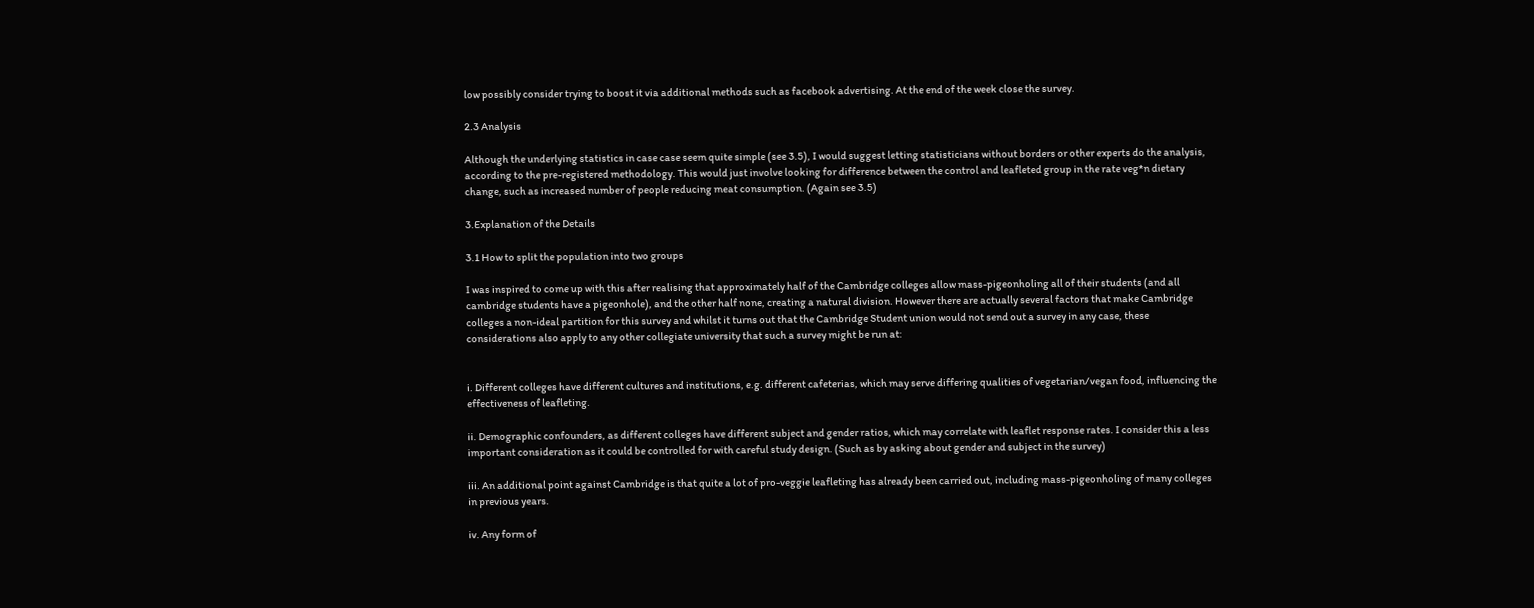low possibly consider trying to boost it via additional methods such as facebook advertising. At the end of the week close the survey.

2.3 Analysis

Although the underlying statistics in case case seem quite simple (see 3.5), I would suggest letting statisticians without borders or other experts do the analysis, according to the pre-registered methodology. This would just involve looking for difference between the control and leafleted group in the rate veg*n dietary change, such as increased number of people reducing meat consumption. (Again see 3.5)

3.Explanation of the Details

3.1 How to split the population into two groups

I was inspired to come up with this after realising that approximately half of the Cambridge colleges allow mass-pigeonholing all of their students (and all cambridge students have a pigeonhole), and the other half none, creating a natural division. However there are actually several factors that make Cambridge colleges a non-ideal partition for this survey and whilst it turns out that the Cambridge Student union would not send out a survey in any case, these considerations also apply to any other collegiate university that such a survey might be run at:


i. Different colleges have different cultures and institutions, e.g. different cafeterias, which may serve differing qualities of vegetarian/vegan food, influencing the effectiveness of leafleting.

ii. Demographic confounders, as different colleges have different subject and gender ratios, which may correlate with leaflet response rates. I consider this a less important consideration as it could be controlled for with careful study design. (Such as by asking about gender and subject in the survey)

iii. An additional point against Cambridge is that quite a lot of pro-veggie leafleting has already been carried out, including mass-pigeonholing of many colleges in previous years.

iv. Any form of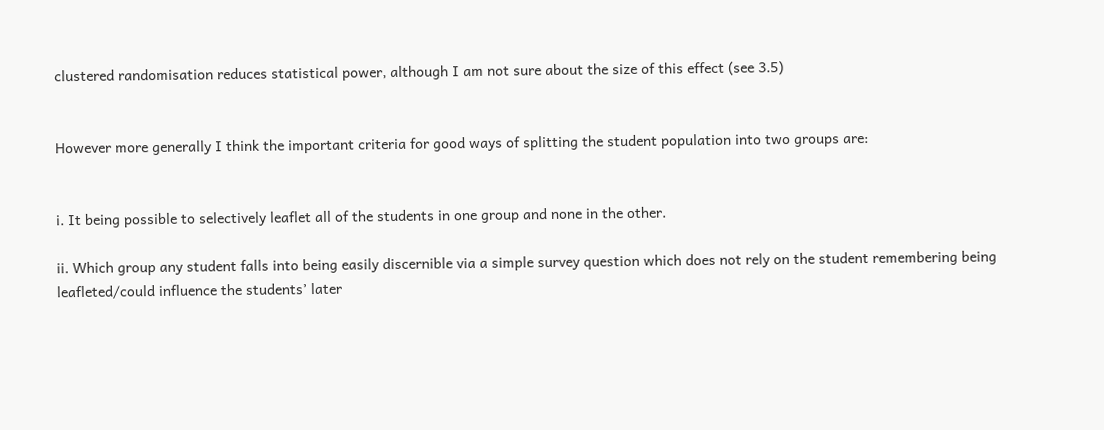clustered randomisation reduces statistical power, although I am not sure about the size of this effect (see 3.5)


However more generally I think the important criteria for good ways of splitting the student population into two groups are:


i. It being possible to selectively leaflet all of the students in one group and none in the other.

ii. Which group any student falls into being easily discernible via a simple survey question which does not rely on the student remembering being leafleted/could influence the students’ later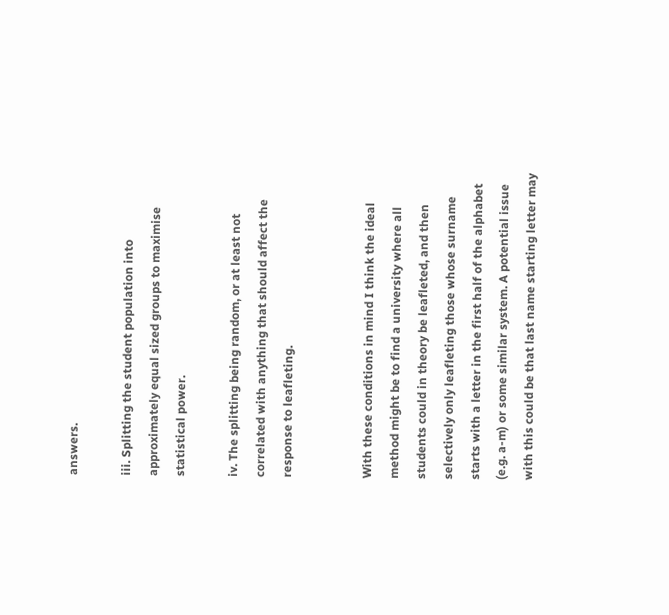answers.

iii. Splitting the student population into approximately equal sized groups to maximise statistical power.

iv. The splitting being random, or at least not correlated with anything that should affect the response to leafleting.


With these conditions in mind I think the ideal method might be to find a university where all students could in theory be leafleted, and then selectively only leafleting those whose surname starts with a letter in the first half of the alphabet (e.g. a-m) or some similar system. A potential issue with this could be that last name starting letter may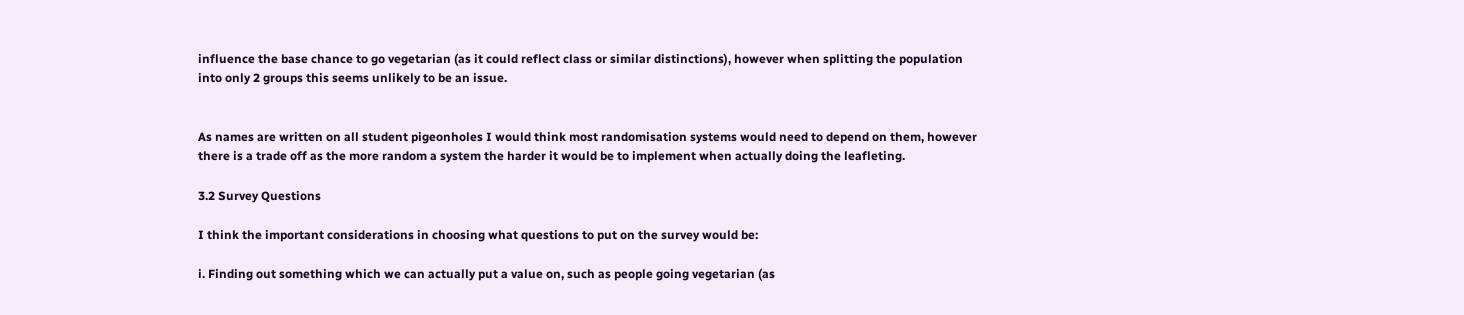influence the base chance to go vegetarian (as it could reflect class or similar distinctions), however when splitting the population into only 2 groups this seems unlikely to be an issue.


As names are written on all student pigeonholes I would think most randomisation systems would need to depend on them, however there is a trade off as the more random a system the harder it would be to implement when actually doing the leafleting.

3.2 Survey Questions

I think the important considerations in choosing what questions to put on the survey would be:

i. Finding out something which we can actually put a value on, such as people going vegetarian (as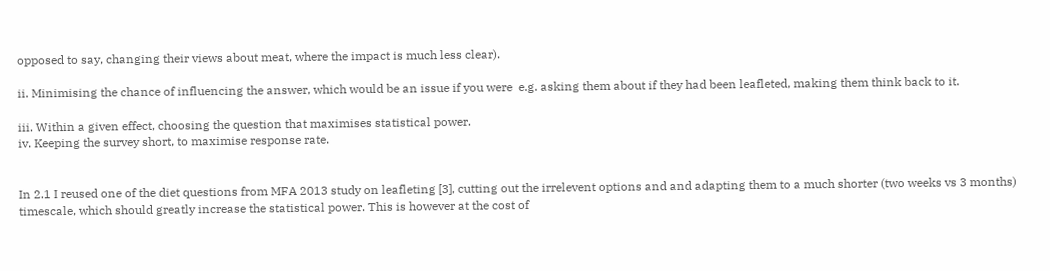opposed to say, changing their views about meat, where the impact is much less clear).

ii. Minimising the chance of influencing the answer, which would be an issue if you were  e.g. asking them about if they had been leafleted, making them think back to it.

iii. Within a given effect, choosing the question that maximises statistical power.
iv. Keeping the survey short, to maximise response rate.


In 2.1 I reused one of the diet questions from MFA 2013 study on leafleting [3], cutting out the irrelevent options and and adapting them to a much shorter (two weeks vs 3 months) timescale, which should greatly increase the statistical power. This is however at the cost of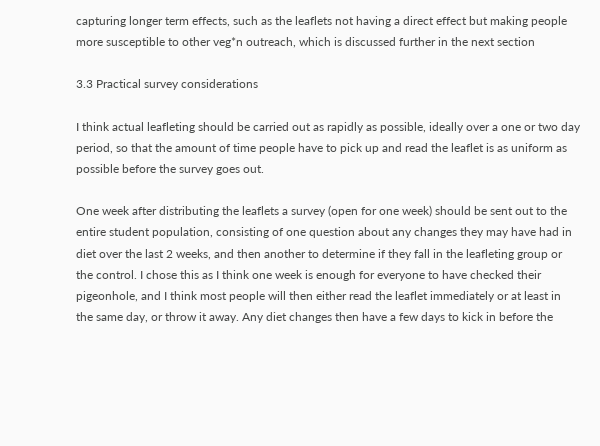capturing longer term effects, such as the leaflets not having a direct effect but making people more susceptible to other veg*n outreach, which is discussed further in the next section

3.3 Practical survey considerations

I think actual leafleting should be carried out as rapidly as possible, ideally over a one or two day period, so that the amount of time people have to pick up and read the leaflet is as uniform as possible before the survey goes out.

One week after distributing the leaflets a survey (open for one week) should be sent out to the entire student population, consisting of one question about any changes they may have had in diet over the last 2 weeks, and then another to determine if they fall in the leafleting group or the control. I chose this as I think one week is enough for everyone to have checked their pigeonhole, and I think most people will then either read the leaflet immediately or at least in the same day, or throw it away. Any diet changes then have a few days to kick in before the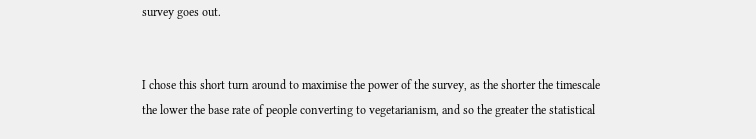survey goes out.


I chose this short turn around to maximise the power of the survey, as the shorter the timescale the lower the base rate of people converting to vegetarianism, and so the greater the statistical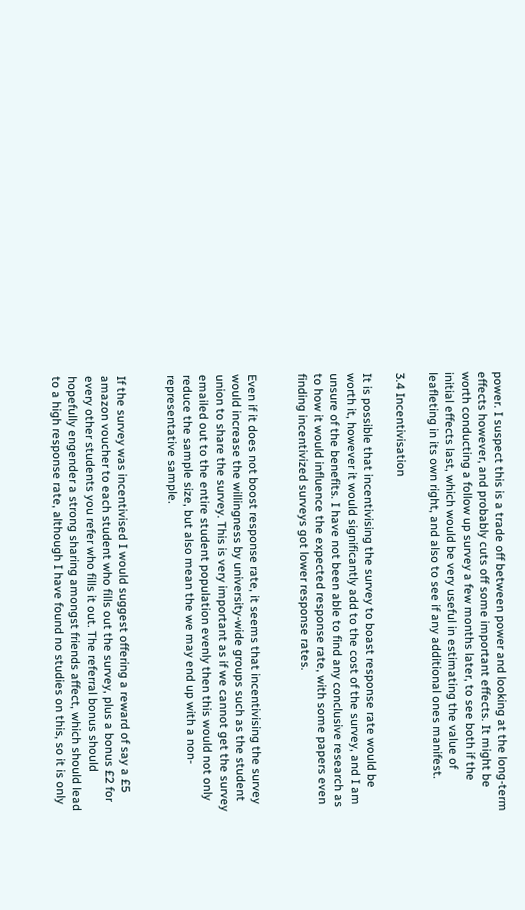power. I suspect this is a trade off between power and looking at the long-term effects however, and probably cuts off some important effects. It might be worth conducting a follow up survey a few months later, to see both if the initial effects last, which would be very useful in estimating the value of leafleting in its own right, and also to see if any additional ones manifest.

3.4 Incentivisation

It is possible that incentivising the survey to boast response rate would be worth it, however it would significantly add to the cost of the survey, and I am unsure of the benefits. I have not been able to find any conclusive research as to how it would influence the expected response rate, with some papers even finding incentivized surveys got lower response rates.


Even if it does not boost response rate, it seems that incentivising the survey would increase the willingness by university-wide groups such as the student union to share the survey. This is very important as if we cannot get the survey emailed out to the entire student population evenly then this would not only reduce the sample size, but also mean the we may end up with a non-representative sample.


If the survey was incentivised I would suggest offering a reward of say a £5 amazon voucher to each student who fills out the survey, plus a bonus £2 for every other students you refer who fills it out. The referral bonus should hopefully engender a strong sharing amongst friends affect, which should lead to a high response rate, although I have found no studies on this, so it is only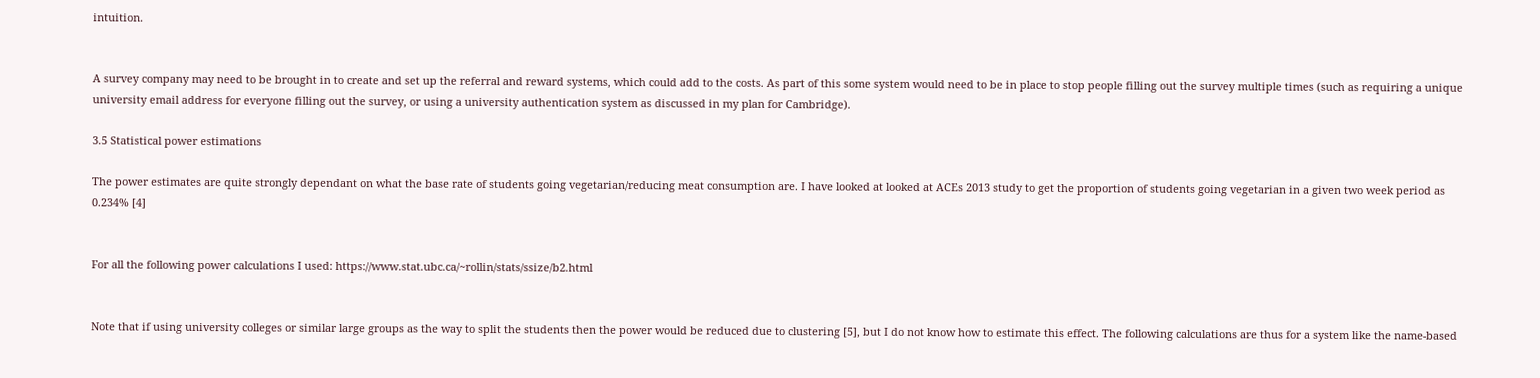intuition.


A survey company may need to be brought in to create and set up the referral and reward systems, which could add to the costs. As part of this some system would need to be in place to stop people filling out the survey multiple times (such as requiring a unique university email address for everyone filling out the survey, or using a university authentication system as discussed in my plan for Cambridge).

3.5 Statistical power estimations

The power estimates are quite strongly dependant on what the base rate of students going vegetarian/reducing meat consumption are. I have looked at looked at ACEs 2013 study to get the proportion of students going vegetarian in a given two week period as 0.234% [4]


For all the following power calculations I used: https://www.stat.ubc.ca/~rollin/stats/ssize/b2.html


Note that if using university colleges or similar large groups as the way to split the students then the power would be reduced due to clustering [5], but I do not know how to estimate this effect. The following calculations are thus for a system like the name-based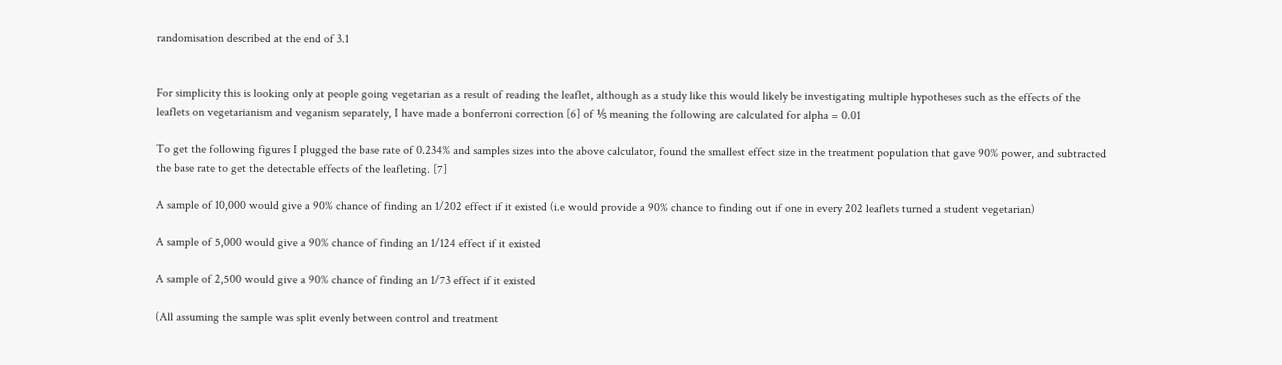randomisation described at the end of 3.1


For simplicity this is looking only at people going vegetarian as a result of reading the leaflet, although as a study like this would likely be investigating multiple hypotheses such as the effects of the leaflets on vegetarianism and veganism separately, I have made a bonferroni correction [6] of ⅕ meaning the following are calculated for alpha = 0.01

To get the following figures I plugged the base rate of 0.234% and samples sizes into the above calculator, found the smallest effect size in the treatment population that gave 90% power, and subtracted the base rate to get the detectable effects of the leafleting. [7]

A sample of 10,000 would give a 90% chance of finding an 1/202 effect if it existed (i.e would provide a 90% chance to finding out if one in every 202 leaflets turned a student vegetarian)

A sample of 5,000 would give a 90% chance of finding an 1/124 effect if it existed

A sample of 2,500 would give a 90% chance of finding an 1/73 effect if it existed

(All assuming the sample was split evenly between control and treatment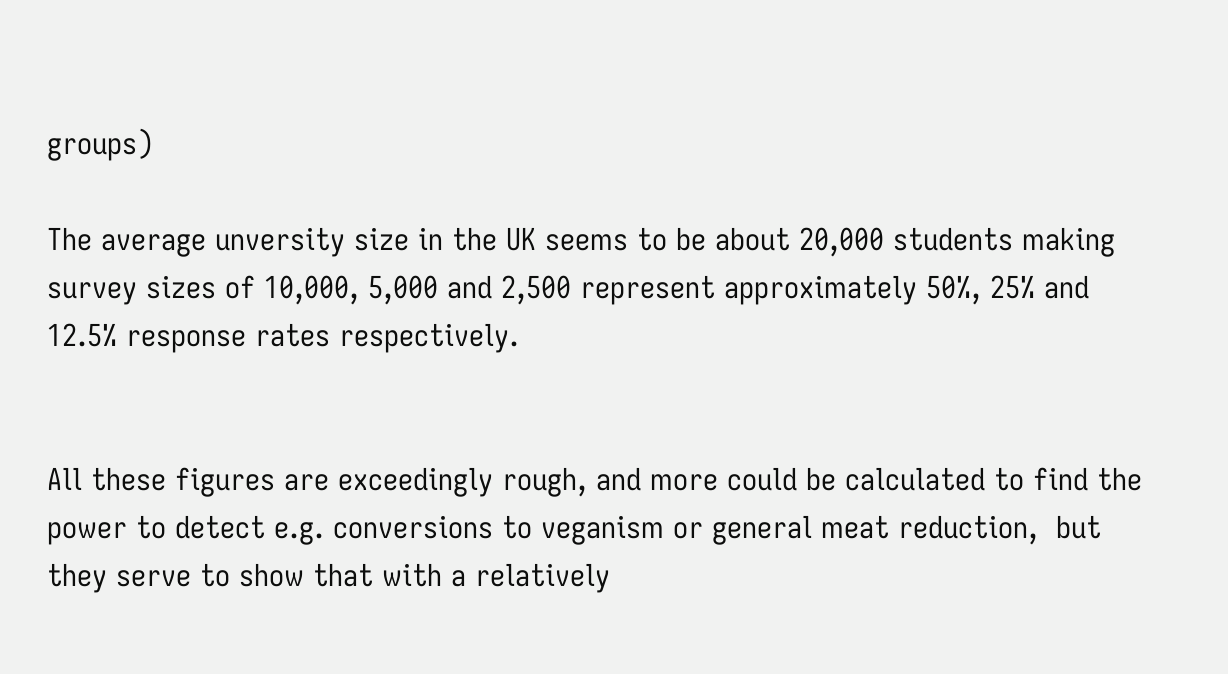groups)

The average unversity size in the UK seems to be about 20,000 students making survey sizes of 10,000, 5,000 and 2,500 represent approximately 50%, 25% and 12.5% response rates respectively.


All these figures are exceedingly rough, and more could be calculated to find the power to detect e.g. conversions to veganism or general meat reduction,  but they serve to show that with a relatively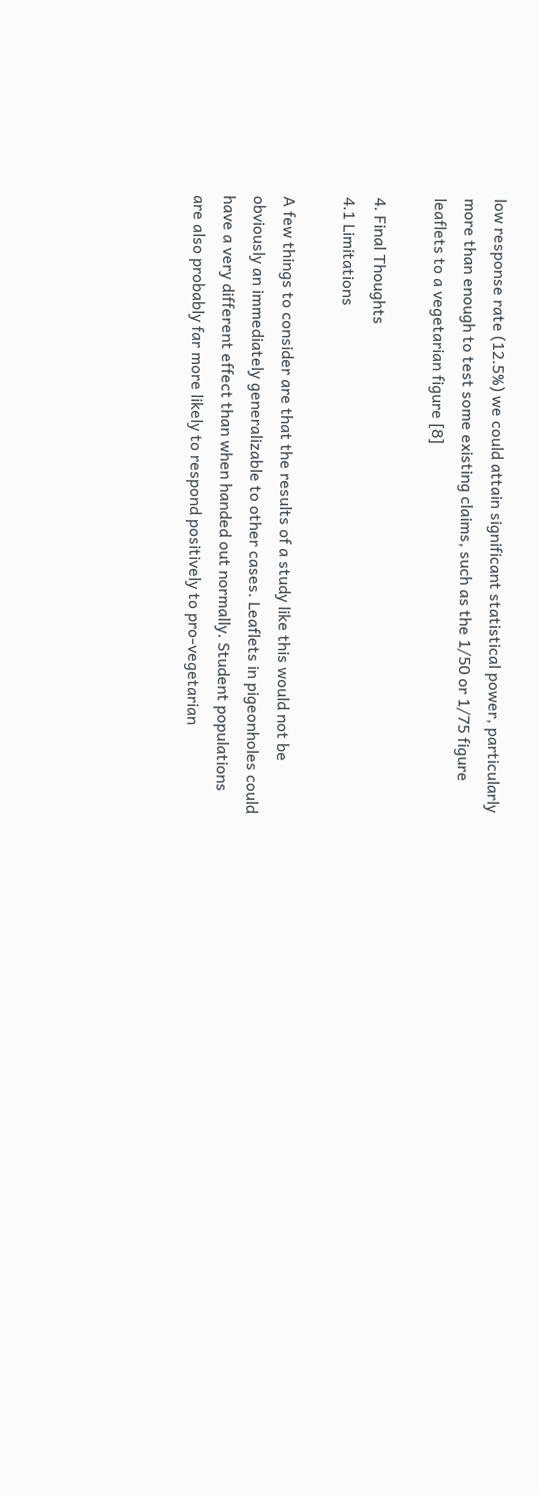low response rate (12.5%) we could attain significant statistical power, particularly more than enough to test some existing claims, such as the 1/50 or 1/75 figure leaflets to a vegetarian figure [8]

4. Final Thoughts
4.1 Limitations

A few things to consider are that the results of a study like this would not be obviously an immediately generalizable to other cases. Leaflets in pigeonholes could have a very different effect than when handed out normally. Student populations are also probably far more likely to respond positively to pro-vegetarian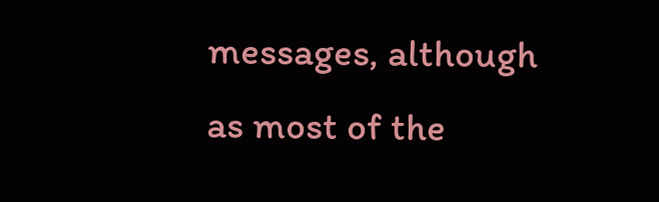messages, although as most of the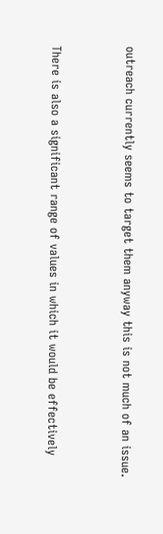outreach currently seems to target them anyway this is not much of an issue.


There is also a significant range of values in which it would be effectively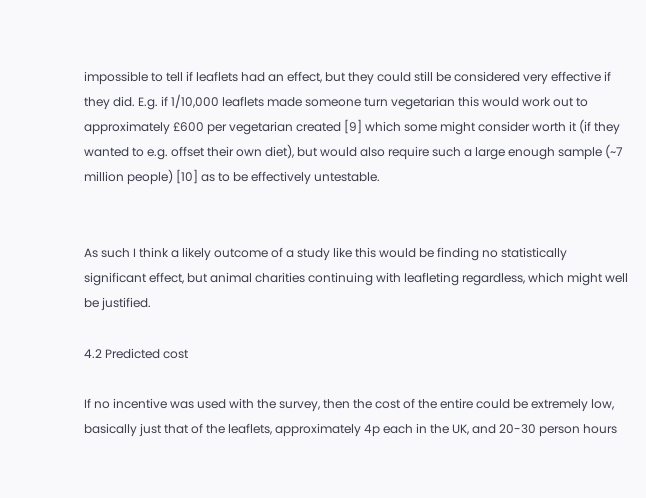impossible to tell if leaflets had an effect, but they could still be considered very effective if they did. E.g. if 1/10,000 leaflets made someone turn vegetarian this would work out to approximately £600 per vegetarian created [9] which some might consider worth it (if they wanted to e.g. offset their own diet), but would also require such a large enough sample (~7 million people) [10] as to be effectively untestable.


As such I think a likely outcome of a study like this would be finding no statistically significant effect, but animal charities continuing with leafleting regardless, which might well be justified.

4.2 Predicted cost

If no incentive was used with the survey, then the cost of the entire could be extremely low, basically just that of the leaflets, approximately 4p each in the UK, and 20-30 person hours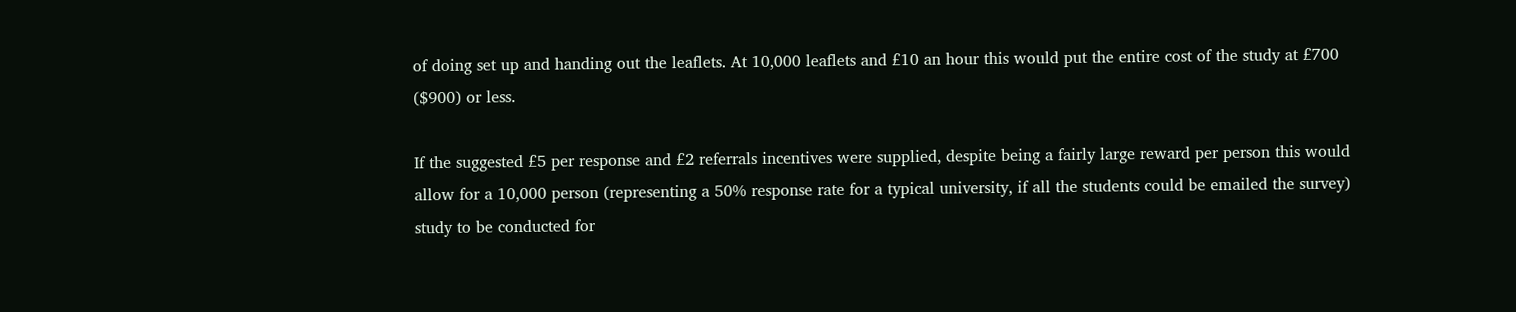of doing set up and handing out the leaflets. At 10,000 leaflets and £10 an hour this would put the entire cost of the study at £700 ($900) or less.

If the suggested £5 per response and £2 referrals incentives were supplied, despite being a fairly large reward per person this would allow for a 10,000 person (representing a 50% response rate for a typical university, if all the students could be emailed the survey) study to be conducted for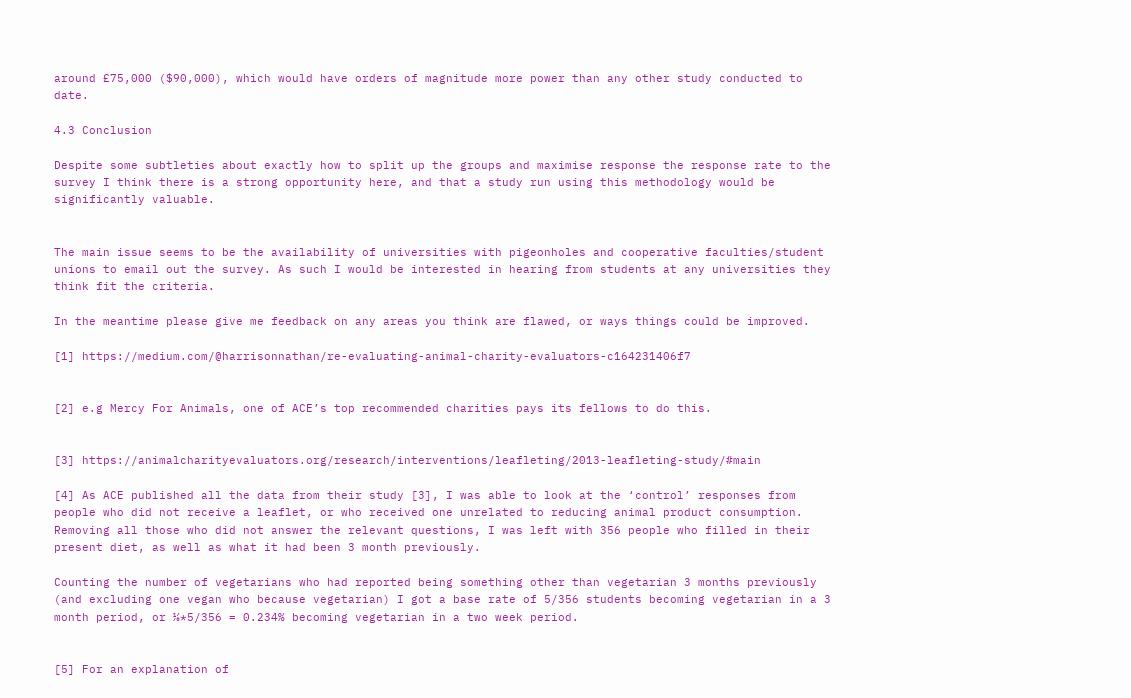around £75,000 ($90,000), which would have orders of magnitude more power than any other study conducted to date.

4.3 Conclusion

Despite some subtleties about exactly how to split up the groups and maximise response the response rate to the survey I think there is a strong opportunity here, and that a study run using this methodology would be significantly valuable.


The main issue seems to be the availability of universities with pigeonholes and cooperative faculties/student unions to email out the survey. As such I would be interested in hearing from students at any universities they think fit the criteria.

In the meantime please give me feedback on any areas you think are flawed, or ways things could be improved.

[1] https://medium.com/@harrisonnathan/re-evaluating-animal-charity-evaluators-c164231406f7


[2] e.g Mercy For Animals, one of ACE’s top recommended charities pays its fellows to do this.


[3] https://animalcharityevaluators.org/research/interventions/leafleting/2013-leafleting-study/#main

[4] As ACE published all the data from their study [3], I was able to look at the ‘control’ responses from people who did not receive a leaflet, or who received one unrelated to reducing animal product consumption. Removing all those who did not answer the relevant questions, I was left with 356 people who filled in their present diet, as well as what it had been 3 month previously.

Counting the number of vegetarians who had reported being something other than vegetarian 3 months previously (and excluding one vegan who because vegetarian) I got a base rate of 5/356 students becoming vegetarian in a 3 month period, or ⅙*5/356 = 0.234% becoming vegetarian in a two week period.


[5] For an explanation of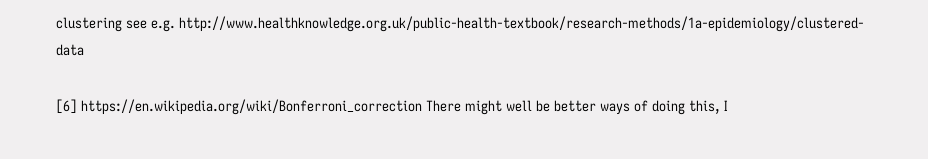clustering see e.g. http://www.healthknowledge.org.uk/public-health-textbook/research-methods/1a-epidemiology/clustered-data

[6] https://en.wikipedia.org/wiki/Bonferroni_correction There might well be better ways of doing this, I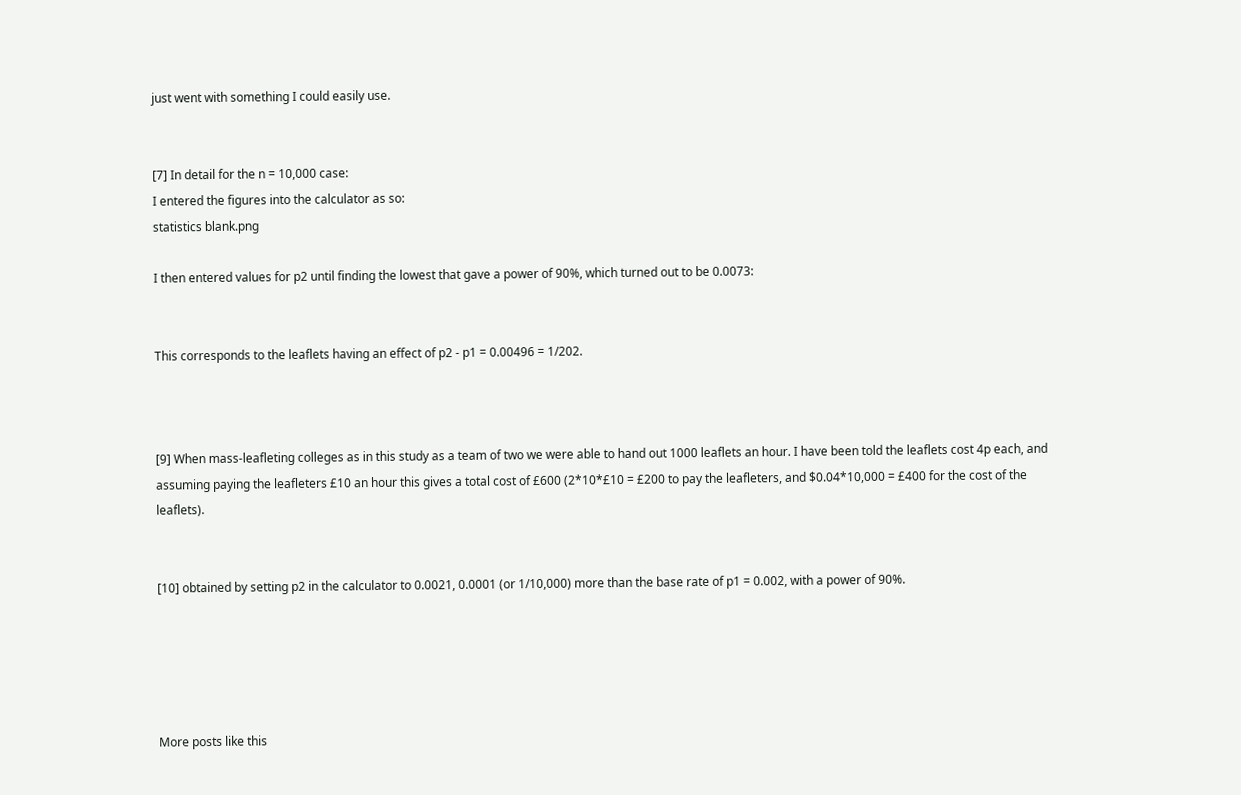just went with something I could easily use.


[7] In detail for the n = 10,000 case:
I entered the figures into the calculator as so:
statistics blank.png

I then entered values for p2 until finding the lowest that gave a power of 90%, which turned out to be 0.0073:


This corresponds to the leaflets having an effect of p2 - p1 = 0.00496 = 1/202.



[9] When mass-leafleting colleges as in this study as a team of two we were able to hand out 1000 leaflets an hour. I have been told the leaflets cost 4p each, and assuming paying the leafleters £10 an hour this gives a total cost of £600 (2*10*£10 = £200 to pay the leafleters, and $0.04*10,000 = £400 for the cost of the leaflets).


[10] obtained by setting p2 in the calculator to 0.0021, 0.0001 (or 1/10,000) more than the base rate of p1 = 0.002, with a power of 90%.





More posts like this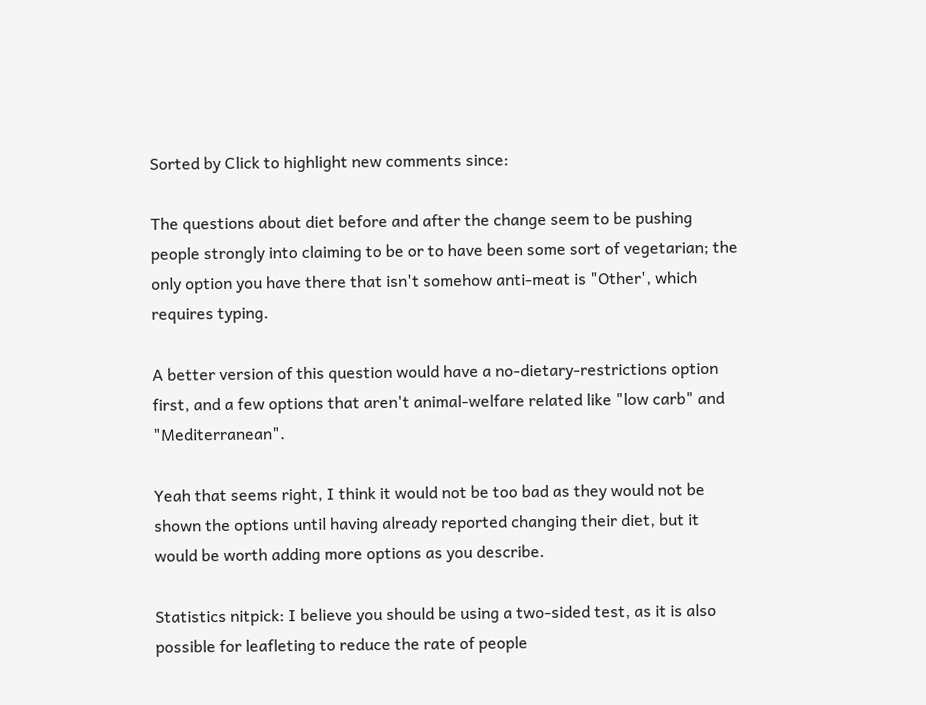Sorted by Click to highlight new comments since:

The questions about diet before and after the change seem to be pushing people strongly into claiming to be or to have been some sort of vegetarian; the only option you have there that isn't somehow anti-meat is "Other', which requires typing.

A better version of this question would have a no-dietary-restrictions option first, and a few options that aren't animal-welfare related like "low carb" and "Mediterranean".

Yeah that seems right, I think it would not be too bad as they would not be shown the options until having already reported changing their diet, but it would be worth adding more options as you describe.

Statistics nitpick: I believe you should be using a two-sided test, as it is also possible for leafleting to reduce the rate of people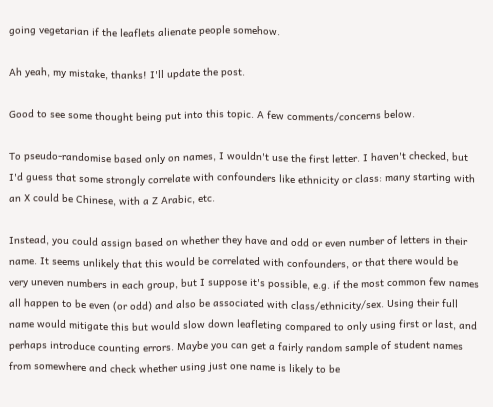going vegetarian if the leaflets alienate people somehow.

Ah yeah, my mistake, thanks! I'll update the post.

Good to see some thought being put into this topic. A few comments/concerns below.

To pseudo-randomise based only on names, I wouldn't use the first letter. I haven't checked, but I'd guess that some strongly correlate with confounders like ethnicity or class: many starting with an X could be Chinese, with a Z Arabic, etc.

Instead, you could assign based on whether they have and odd or even number of letters in their name. It seems unlikely that this would be correlated with confounders, or that there would be very uneven numbers in each group, but I suppose it's possible, e.g. if the most common few names all happen to be even (or odd) and also be associated with class/ethnicity/sex. Using their full name would mitigate this but would slow down leafleting compared to only using first or last, and perhaps introduce counting errors. Maybe you can get a fairly random sample of student names from somewhere and check whether using just one name is likely to be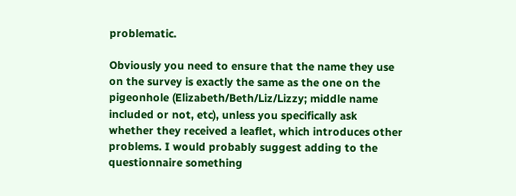problematic.

Obviously you need to ensure that the name they use on the survey is exactly the same as the one on the pigeonhole (Elizabeth/Beth/Liz/Lizzy; middle name included or not, etc), unless you specifically ask whether they received a leaflet, which introduces other problems. I would probably suggest adding to the questionnaire something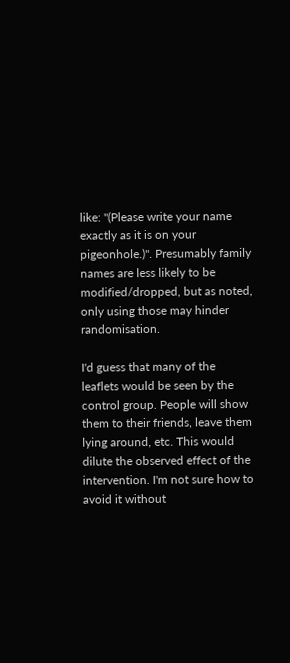like: "(Please write your name exactly as it is on your pigeonhole.)". Presumably family names are less likely to be modified/dropped, but as noted, only using those may hinder randomisation.

I'd guess that many of the leaflets would be seen by the control group. People will show them to their friends, leave them lying around, etc. This would dilute the observed effect of the intervention. I'm not sure how to avoid it without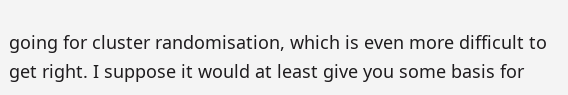going for cluster randomisation, which is even more difficult to get right. I suppose it would at least give you some basis for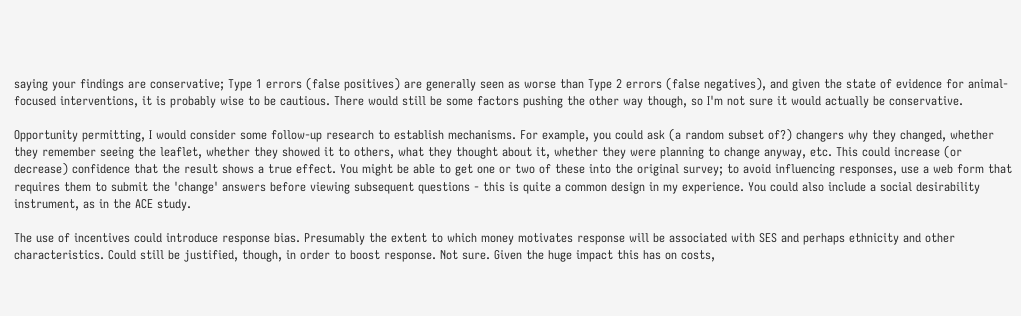saying your findings are conservative; Type 1 errors (false positives) are generally seen as worse than Type 2 errors (false negatives), and given the state of evidence for animal-focused interventions, it is probably wise to be cautious. There would still be some factors pushing the other way though, so I'm not sure it would actually be conservative.

Opportunity permitting, I would consider some follow-up research to establish mechanisms. For example, you could ask (a random subset of?) changers why they changed, whether they remember seeing the leaflet, whether they showed it to others, what they thought about it, whether they were planning to change anyway, etc. This could increase (or decrease) confidence that the result shows a true effect. You might be able to get one or two of these into the original survey; to avoid influencing responses, use a web form that requires them to submit the 'change' answers before viewing subsequent questions - this is quite a common design in my experience. You could also include a social desirability instrument, as in the ACE study.

The use of incentives could introduce response bias. Presumably the extent to which money motivates response will be associated with SES and perhaps ethnicity and other characteristics. Could still be justified, though, in order to boost response. Not sure. Given the huge impact this has on costs,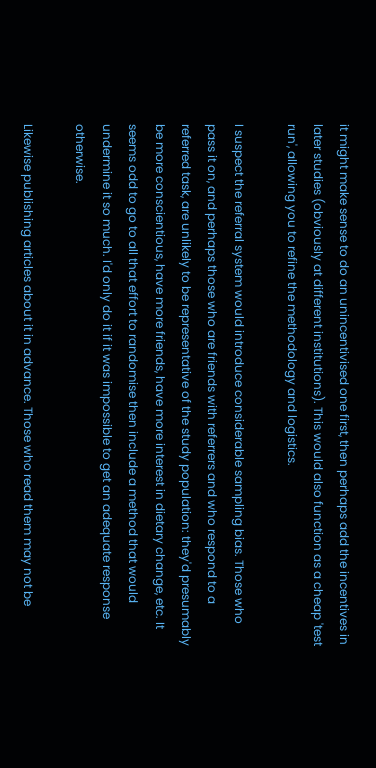it might make sense to do an unincentivised one first, then perhaps add the incentives in later studies (obviously at different institutions). This would also function as a cheap 'test run', allowing you to refine the methodology and logistics.

I suspect the referral system would introduce considerable sampling bias. Those who pass it on, and perhaps those who are friends with referrers and who respond to a referred task, are unlikely to be representative of the study population: they'd presumably be more conscientious, have more friends, have more interest in dietary change, etc. It seems odd to go to all that effort to randomise then include a method that would undermine it so much. I'd only do it if it was impossible to get an adequate response otherwise.

Likewise publishing articles about it in advance. Those who read them may not be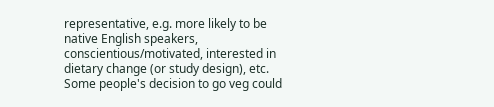representative, e.g. more likely to be native English speakers, conscientious/motivated, interested in dietary change (or study design), etc. Some people's decision to go veg could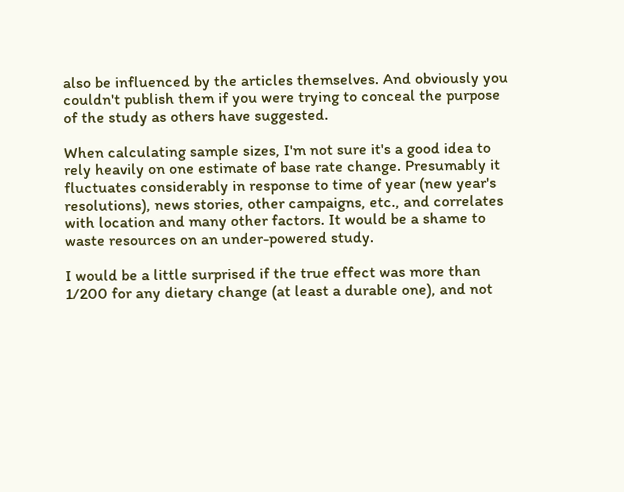also be influenced by the articles themselves. And obviously you couldn't publish them if you were trying to conceal the purpose of the study as others have suggested.

When calculating sample sizes, I'm not sure it's a good idea to rely heavily on one estimate of base rate change. Presumably it fluctuates considerably in response to time of year (new year's resolutions), news stories, other campaigns, etc., and correlates with location and many other factors. It would be a shame to waste resources on an under-powered study.

I would be a little surprised if the true effect was more than 1/200 for any dietary change (at least a durable one), and not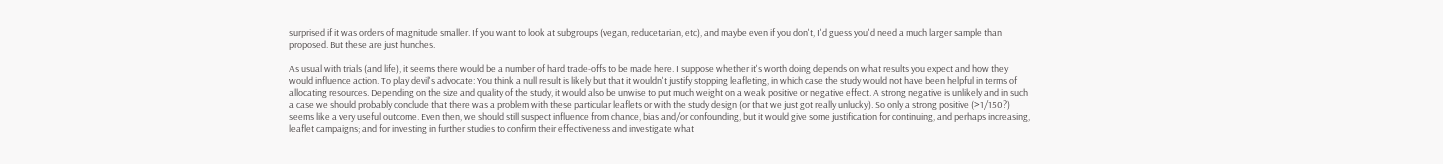surprised if it was orders of magnitude smaller. If you want to look at subgroups (vegan, reducetarian, etc), and maybe even if you don't, I'd guess you'd need a much larger sample than proposed. But these are just hunches.

As usual with trials (and life), it seems there would be a number of hard trade-offs to be made here. I suppose whether it's worth doing depends on what results you expect and how they would influence action. To play devil's advocate: You think a null result is likely but that it wouldn't justify stopping leafleting, in which case the study would not have been helpful in terms of allocating resources. Depending on the size and quality of the study, it would also be unwise to put much weight on a weak positive or negative effect. A strong negative is unlikely and in such a case we should probably conclude that there was a problem with these particular leaflets or with the study design (or that we just got really unlucky). So only a strong positive (>1/150?) seems like a very useful outcome. Even then, we should still suspect influence from chance, bias and/or confounding, but it would give some justification for continuing, and perhaps increasing, leaflet campaigns; and for investing in further studies to confirm their effectiveness and investigate what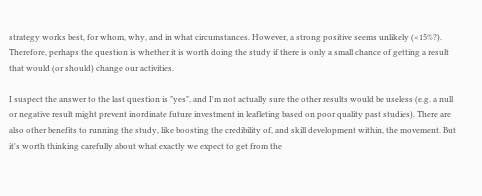strategy works best, for whom, why, and in what circumstances. However, a strong positive seems unlikely (<15%?). Therefore, perhaps the question is whether it is worth doing the study if there is only a small chance of getting a result that would (or should) change our activities.

I suspect the answer to the last question is "yes", and I'm not actually sure the other results would be useless (e.g. a null or negative result might prevent inordinate future investment in leafleting based on poor quality past studies). There are also other benefits to running the study, like boosting the credibility of, and skill development within, the movement. But it's worth thinking carefully about what exactly we expect to get from the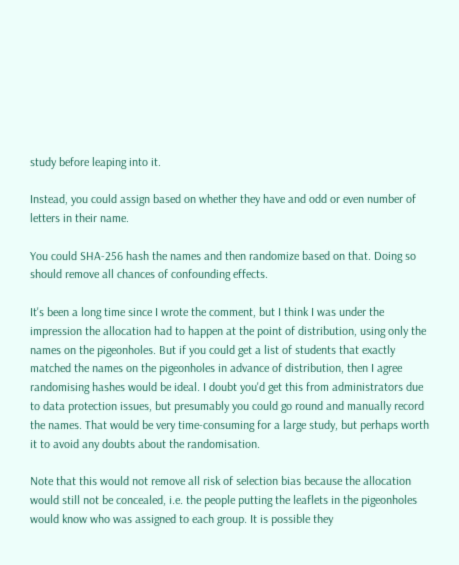study before leaping into it.

Instead, you could assign based on whether they have and odd or even number of letters in their name.

You could SHA-256 hash the names and then randomize based on that. Doing so should remove all chances of confounding effects.

It's been a long time since I wrote the comment, but I think I was under the impression the allocation had to happen at the point of distribution, using only the names on the pigeonholes. But if you could get a list of students that exactly matched the names on the pigeonholes in advance of distribution, then I agree randomising hashes would be ideal. I doubt you'd get this from administrators due to data protection issues, but presumably you could go round and manually record the names. That would be very time-consuming for a large study, but perhaps worth it to avoid any doubts about the randomisation.

Note that this would not remove all risk of selection bias because the allocation would still not be concealed, i.e. the people putting the leaflets in the pigeonholes would know who was assigned to each group. It is possible they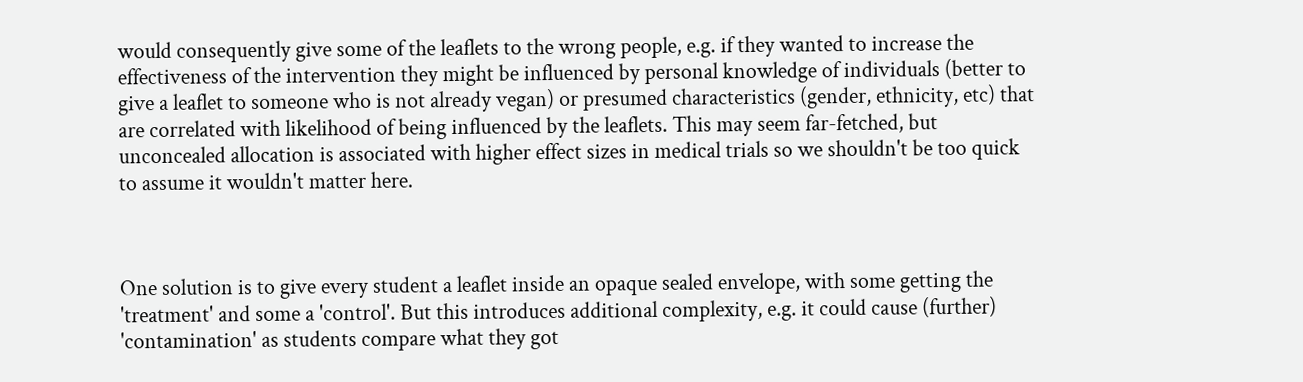would consequently give some of the leaflets to the wrong people, e.g. if they wanted to increase the effectiveness of the intervention they might be influenced by personal knowledge of individuals (better to give a leaflet to someone who is not already vegan) or presumed characteristics (gender, ethnicity, etc) that are correlated with likelihood of being influenced by the leaflets. This may seem far-fetched, but unconcealed allocation is associated with higher effect sizes in medical trials so we shouldn't be too quick to assume it wouldn't matter here.



One solution is to give every student a leaflet inside an opaque sealed envelope, with some getting the 'treatment' and some a 'control'. But this introduces additional complexity, e.g. it could cause (further) 'contamination' as students compare what they got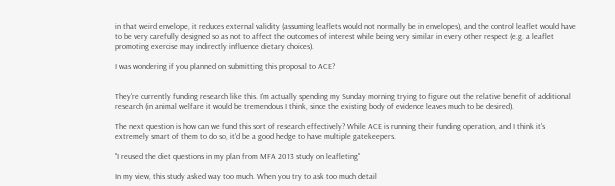in that weird envelope, it reduces external validity (assuming leaflets would not normally be in envelopes), and the control leaflet would have to be very carefully designed so as not to affect the outcomes of interest while being very similar in every other respect (e.g. a leaflet promoting exercise may indirectly influence dietary choices).

I was wondering if you planned on submitting this proposal to ACE?


They're currently funding research like this. I'm actually spending my Sunday morning trying to figure out the relative benefit of additional research (in animal welfare it would be tremendous I think, since the existing body of evidence leaves much to be desired).

The next question is how can we fund this sort of research effectively? While ACE is running their funding operation, and I think it's extremely smart of them to do so, it'd be a good hedge to have multiple gatekeepers.

"I reused the diet questions in my plan from MFA 2013 study on leafleting"

In my view, this study asked way too much. When you try to ask too much detail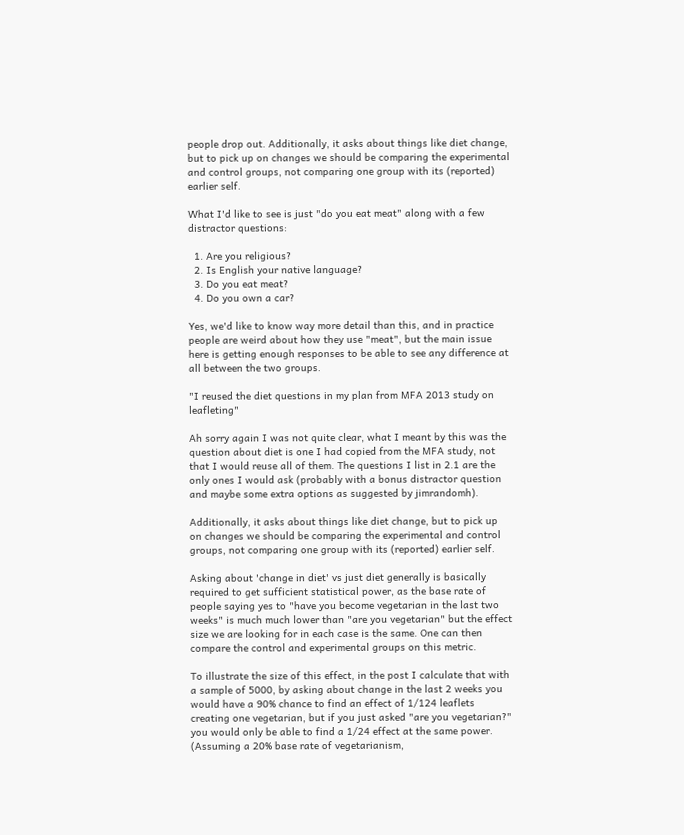people drop out. Additionally, it asks about things like diet change, but to pick up on changes we should be comparing the experimental and control groups, not comparing one group with its (reported) earlier self.

What I'd like to see is just "do you eat meat" along with a few distractor questions:

  1. Are you religious?
  2. Is English your native language?
  3. Do you eat meat?
  4. Do you own a car?

Yes, we'd like to know way more detail than this, and in practice people are weird about how they use "meat", but the main issue here is getting enough responses to be able to see any difference at all between the two groups.

"I reused the diet questions in my plan from MFA 2013 study on leafleting"

Ah sorry again I was not quite clear, what I meant by this was the question about diet is one I had copied from the MFA study, not that I would reuse all of them. The questions I list in 2.1 are the only ones I would ask (probably with a bonus distractor question and maybe some extra options as suggested by jimrandomh).

Additionally, it asks about things like diet change, but to pick up on changes we should be comparing the experimental and control groups, not comparing one group with its (reported) earlier self.

Asking about 'change in diet' vs just diet generally is basically required to get sufficient statistical power, as the base rate of people saying yes to "have you become vegetarian in the last two weeks" is much much lower than "are you vegetarian" but the effect size we are looking for in each case is the same. One can then compare the control and experimental groups on this metric.

To illustrate the size of this effect, in the post I calculate that with a sample of 5000, by asking about change in the last 2 weeks you would have a 90% chance to find an effect of 1/124 leaflets creating one vegetarian, but if you just asked "are you vegetarian?" you would only be able to find a 1/24 effect at the same power. (Assuming a 20% base rate of vegetarianism,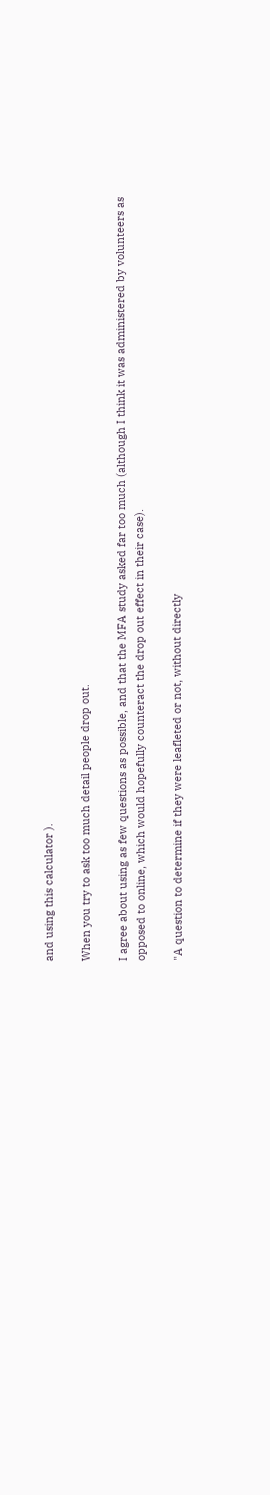and using this calculator ).

When you try to ask too much detail people drop out.

I agree about using as few questions as possible, and that the MFA study asked far too much (although I think it was administered by volunteers as opposed to online, which would hopefully counteract the drop out effect in their case).

"A question to determine if they were leafleted or not, without directly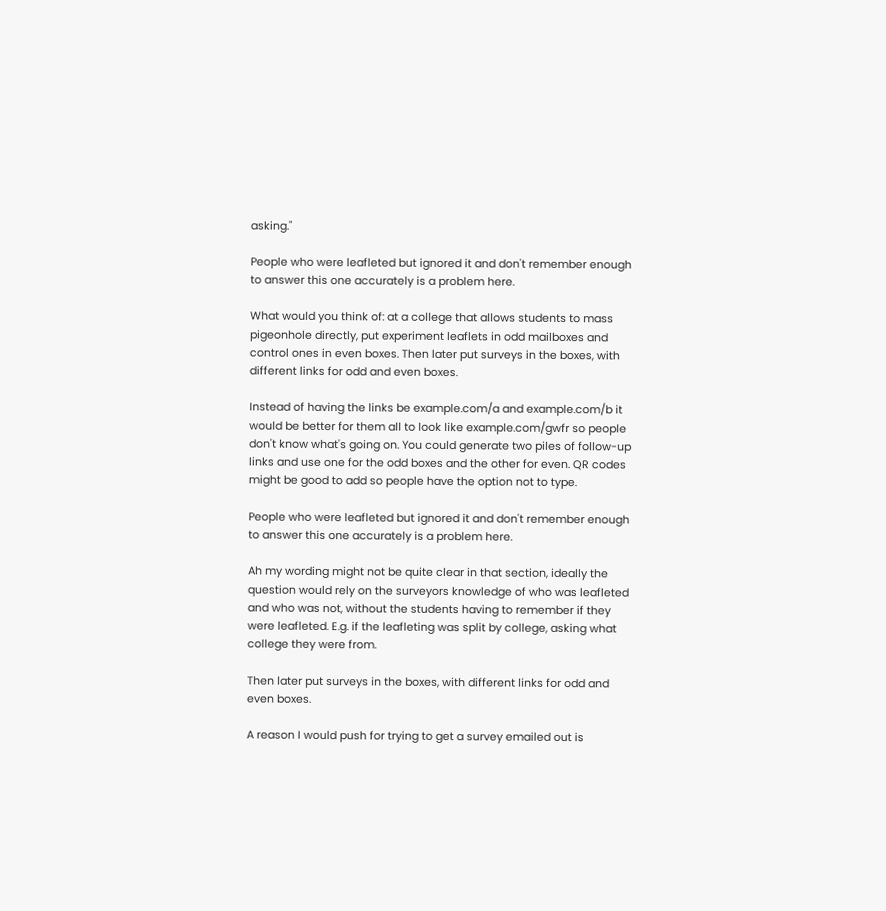asking."

People who were leafleted but ignored it and don't remember enough to answer this one accurately is a problem here.

What would you think of: at a college that allows students to mass pigeonhole directly, put experiment leaflets in odd mailboxes and control ones in even boxes. Then later put surveys in the boxes, with different links for odd and even boxes.

Instead of having the links be example.com/a and example.com/b it would be better for them all to look like example.com/gwfr so people don't know what's going on. You could generate two piles of follow-up links and use one for the odd boxes and the other for even. QR codes might be good to add so people have the option not to type.

People who were leafleted but ignored it and don't remember enough to answer this one accurately is a problem here.

Ah my wording might not be quite clear in that section, ideally the question would rely on the surveyors knowledge of who was leafleted and who was not, without the students having to remember if they were leafleted. E.g. if the leafleting was split by college, asking what college they were from.

Then later put surveys in the boxes, with different links for odd and even boxes.

A reason I would push for trying to get a survey emailed out is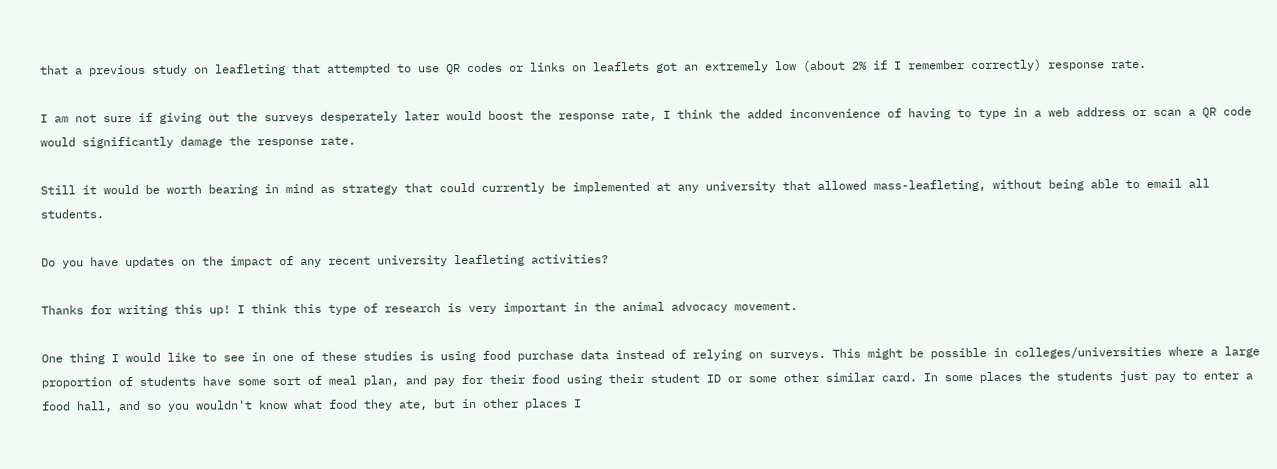that a previous study on leafleting that attempted to use QR codes or links on leaflets got an extremely low (about 2% if I remember correctly) response rate.

I am not sure if giving out the surveys desperately later would boost the response rate, I think the added inconvenience of having to type in a web address or scan a QR code would significantly damage the response rate.

Still it would be worth bearing in mind as strategy that could currently be implemented at any university that allowed mass-leafleting, without being able to email all students.

Do you have updates on the impact of any recent university leafleting activities?

Thanks for writing this up! I think this type of research is very important in the animal advocacy movement.

One thing I would like to see in one of these studies is using food purchase data instead of relying on surveys. This might be possible in colleges/universities where a large proportion of students have some sort of meal plan, and pay for their food using their student ID or some other similar card. In some places the students just pay to enter a food hall, and so you wouldn't know what food they ate, but in other places I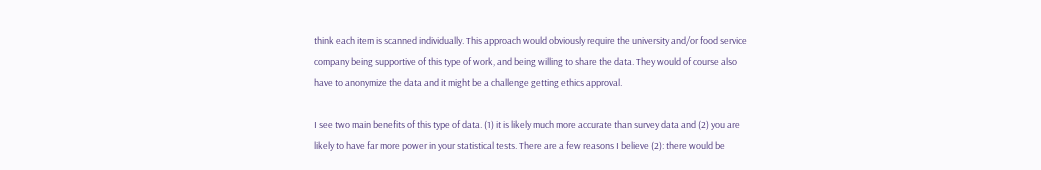think each item is scanned individually. This approach would obviously require the university and/or food service company being supportive of this type of work, and being willing to share the data. They would of course also have to anonymize the data and it might be a challenge getting ethics approval.

I see two main benefits of this type of data. (1) it is likely much more accurate than survey data and (2) you are likely to have far more power in your statistical tests. There are a few reasons I believe (2): there would be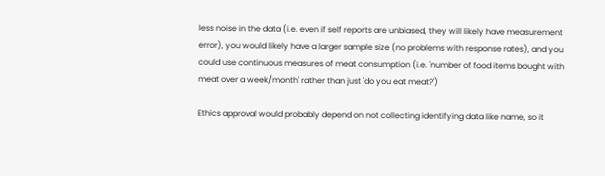less noise in the data (i.e. even if self reports are unbiased, they will likely have measurement error), you would likely have a larger sample size (no problems with response rates), and you could use continuous measures of meat consumption (i.e. 'number of food items bought with meat over a week/month' rather than just 'do you eat meat?')

Ethics approval would probably depend on not collecting identifying data like name, so it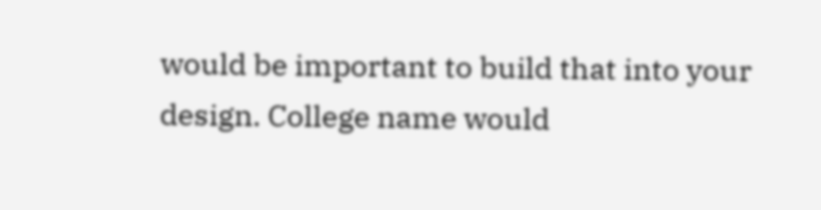would be important to build that into your design. College name would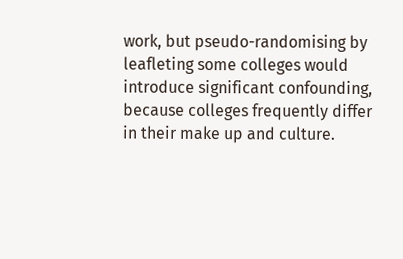work, but pseudo-randomising by leafleting some colleges would introduce significant confounding, because colleges frequently differ in their make up and culture.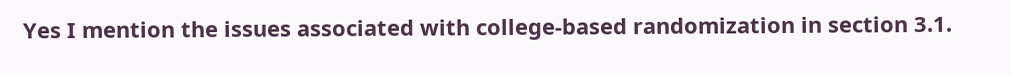Yes I mention the issues associated with college-based randomization in section 3.1.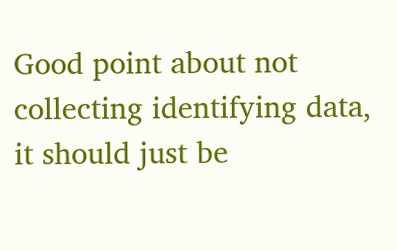Good point about not collecting identifying data, it should just be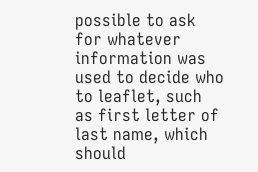possible to ask for whatever information was used to decide who to leaflet, such as first letter of last name, which should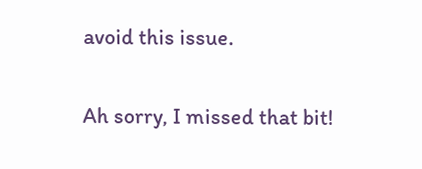avoid this issue.

Ah sorry, I missed that bit!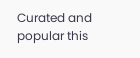Curated and popular this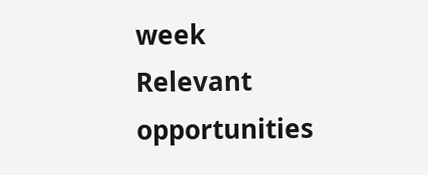week
Relevant opportunities